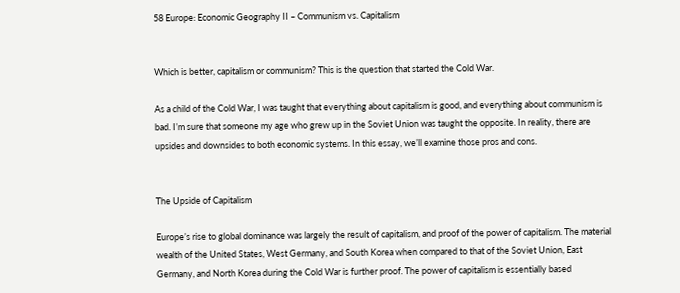58 Europe: Economic Geography II – Communism vs. Capitalism


Which is better, capitalism or communism? This is the question that started the Cold War.

As a child of the Cold War, I was taught that everything about capitalism is good, and everything about communism is bad. I’m sure that someone my age who grew up in the Soviet Union was taught the opposite. In reality, there are upsides and downsides to both economic systems. In this essay, we’ll examine those pros and cons.


The Upside of Capitalism

Europe’s rise to global dominance was largely the result of capitalism, and proof of the power of capitalism. The material wealth of the United States, West Germany, and South Korea when compared to that of the Soviet Union, East Germany, and North Korea during the Cold War is further proof. The power of capitalism is essentially based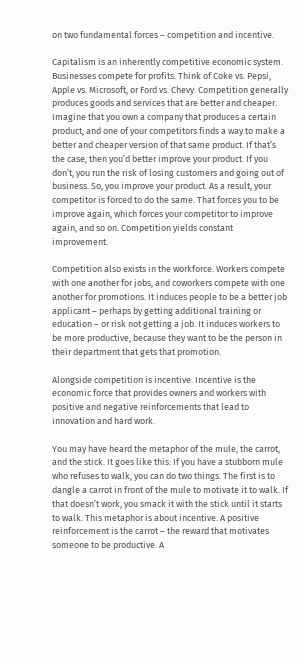on two fundamental forces – competition and incentive.

Capitalism is an inherently competitive economic system. Businesses compete for profits. Think of Coke vs. Pepsi, Apple vs. Microsoft, or Ford vs. Chevy. Competition generally produces goods and services that are better and cheaper. Imagine that you own a company that produces a certain product, and one of your competitors finds a way to make a better and cheaper version of that same product. If that’s the case, then you’d better improve your product. If you don’t, you run the risk of losing customers and going out of business. So, you improve your product. As a result, your competitor is forced to do the same. That forces you to be improve again, which forces your competitor to improve again, and so on. Competition yields constant improvement.

Competition also exists in the workforce. Workers compete with one another for jobs, and coworkers compete with one another for promotions. It induces people to be a better job applicant – perhaps by getting additional training or education – or risk not getting a job. It induces workers to be more productive, because they want to be the person in their department that gets that promotion.

Alongside competition is incentive. Incentive is the economic force that provides owners and workers with positive and negative reinforcements that lead to innovation and hard work.

You may have heard the metaphor of the mule, the carrot, and the stick. It goes like this: If you have a stubborn mule who refuses to walk, you can do two things. The first is to dangle a carrot in front of the mule to motivate it to walk. If that doesn’t work, you smack it with the stick until it starts to walk. This metaphor is about incentive. A positive reinforcement is the carrot – the reward that motivates someone to be productive. A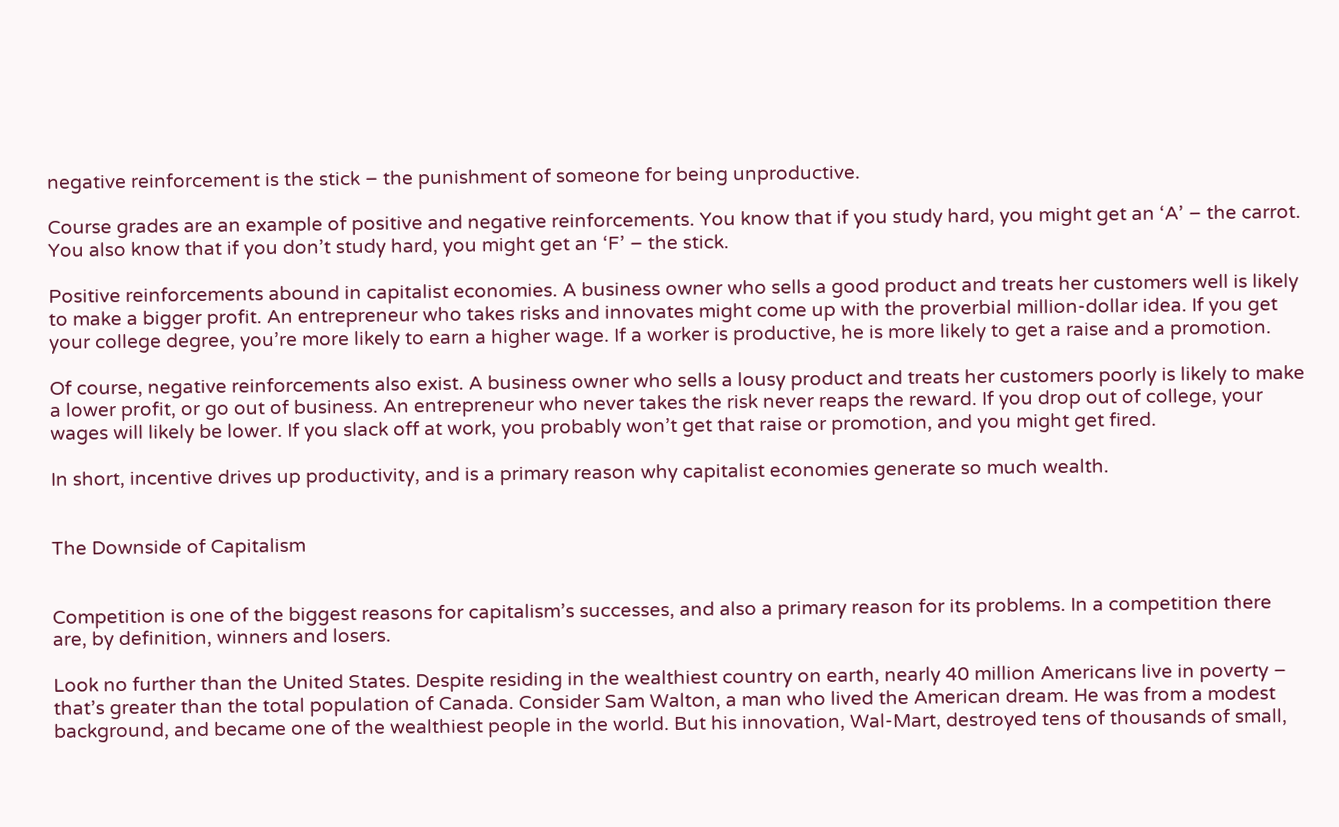negative reinforcement is the stick – the punishment of someone for being unproductive.

Course grades are an example of positive and negative reinforcements. You know that if you study hard, you might get an ‘A’ – the carrot. You also know that if you don’t study hard, you might get an ‘F’ – the stick.

Positive reinforcements abound in capitalist economies. A business owner who sells a good product and treats her customers well is likely to make a bigger profit. An entrepreneur who takes risks and innovates might come up with the proverbial million-dollar idea. If you get your college degree, you’re more likely to earn a higher wage. If a worker is productive, he is more likely to get a raise and a promotion.

Of course, negative reinforcements also exist. A business owner who sells a lousy product and treats her customers poorly is likely to make a lower profit, or go out of business. An entrepreneur who never takes the risk never reaps the reward. If you drop out of college, your wages will likely be lower. If you slack off at work, you probably won’t get that raise or promotion, and you might get fired.

In short, incentive drives up productivity, and is a primary reason why capitalist economies generate so much wealth.


The Downside of Capitalism


Competition is one of the biggest reasons for capitalism’s successes, and also a primary reason for its problems. In a competition there are, by definition, winners and losers.

Look no further than the United States. Despite residing in the wealthiest country on earth, nearly 40 million Americans live in poverty – that’s greater than the total population of Canada. Consider Sam Walton, a man who lived the American dream. He was from a modest background, and became one of the wealthiest people in the world. But his innovation, Wal-Mart, destroyed tens of thousands of small,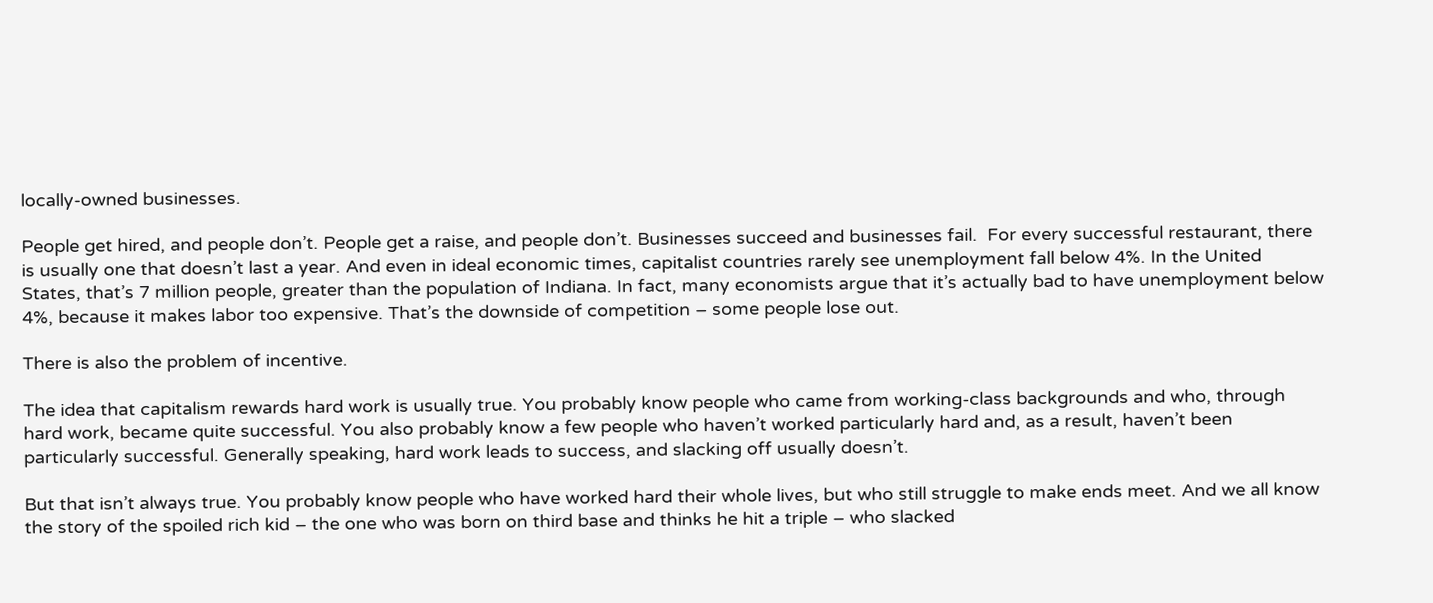locally-owned businesses.

People get hired, and people don’t. People get a raise, and people don’t. Businesses succeed and businesses fail.  For every successful restaurant, there is usually one that doesn’t last a year. And even in ideal economic times, capitalist countries rarely see unemployment fall below 4%. In the United States, that’s 7 million people, greater than the population of Indiana. In fact, many economists argue that it’s actually bad to have unemployment below 4%, because it makes labor too expensive. That’s the downside of competition – some people lose out.

There is also the problem of incentive.

The idea that capitalism rewards hard work is usually true. You probably know people who came from working-class backgrounds and who, through hard work, became quite successful. You also probably know a few people who haven’t worked particularly hard and, as a result, haven’t been particularly successful. Generally speaking, hard work leads to success, and slacking off usually doesn’t.

But that isn’t always true. You probably know people who have worked hard their whole lives, but who still struggle to make ends meet. And we all know the story of the spoiled rich kid – the one who was born on third base and thinks he hit a triple – who slacked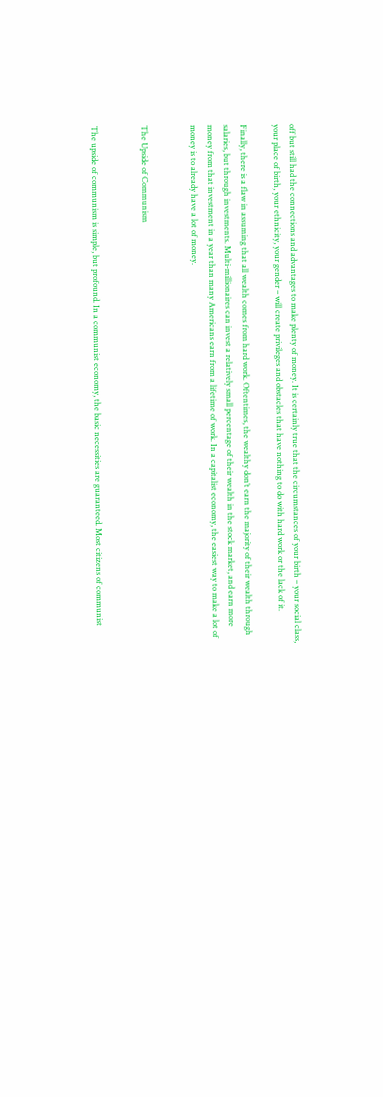off but still had the connections and advantages to make plenty of money. It is certainly true that the circumstances of your birth – your social class, your place of birth, your ethnicity, your gender – will create privileges and obstacles that have nothing to do with hard work or the lack of it.

Finally, there is a flaw in assuming that all wealth comes from hard work. Oftentimes, the wealthy don’t earn the majority of their wealth through salaries, but through investments. Multi-millionaires can invest a relatively small percentage of their wealth in the stock market, and earn more money from that investment in a year than many Americans earn from a lifetime of work. In a capitalist economy, the easiest way to make a lot of money is to already have a lot of money.


The Upside of Communism


The upside of communism is simple, but profound. In a communist economy, the basic necessities are guaranteed. Most citizens of communist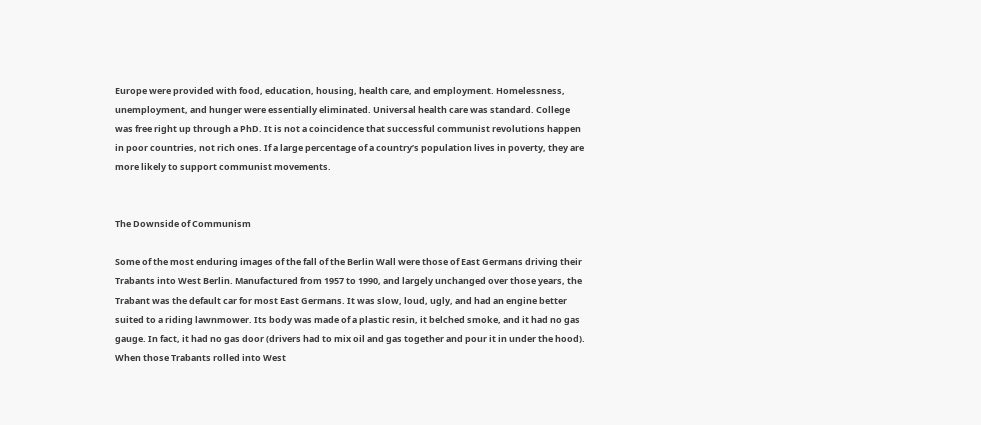Europe were provided with food, education, housing, health care, and employment. Homelessness, unemployment, and hunger were essentially eliminated. Universal health care was standard. College was free right up through a PhD. It is not a coincidence that successful communist revolutions happen in poor countries, not rich ones. If a large percentage of a country’s population lives in poverty, they are more likely to support communist movements.


The Downside of Communism

Some of the most enduring images of the fall of the Berlin Wall were those of East Germans driving their Trabants into West Berlin. Manufactured from 1957 to 1990, and largely unchanged over those years, the Trabant was the default car for most East Germans. It was slow, loud, ugly, and had an engine better suited to a riding lawnmower. Its body was made of a plastic resin, it belched smoke, and it had no gas gauge. In fact, it had no gas door (drivers had to mix oil and gas together and pour it in under the hood). When those Trabants rolled into West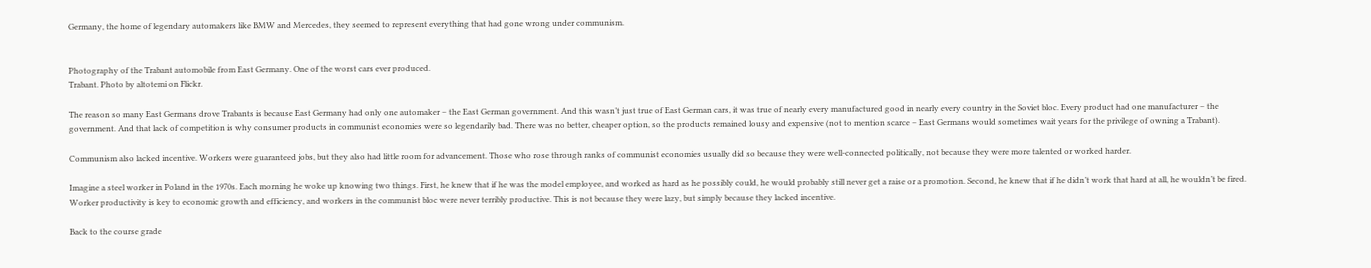Germany, the home of legendary automakers like BMW and Mercedes, they seemed to represent everything that had gone wrong under communism.


Photography of the Trabant automobile from East Germany. One of the worst cars ever produced.
Trabant. Photo by altotemi on Flickr.

The reason so many East Germans drove Trabants is because East Germany had only one automaker – the East German government. And this wasn’t just true of East German cars, it was true of nearly every manufactured good in nearly every country in the Soviet bloc. Every product had one manufacturer – the government. And that lack of competition is why consumer products in communist economies were so legendarily bad. There was no better, cheaper option, so the products remained lousy and expensive (not to mention scarce – East Germans would sometimes wait years for the privilege of owning a Trabant).

Communism also lacked incentive. Workers were guaranteed jobs, but they also had little room for advancement. Those who rose through ranks of communist economies usually did so because they were well-connected politically, not because they were more talented or worked harder.

Imagine a steel worker in Poland in the 1970s. Each morning he woke up knowing two things. First, he knew that if he was the model employee, and worked as hard as he possibly could, he would probably still never get a raise or a promotion. Second, he knew that if he didn’t work that hard at all, he wouldn’t be fired. Worker productivity is key to economic growth and efficiency, and workers in the communist bloc were never terribly productive. This is not because they were lazy, but simply because they lacked incentive.

Back to the course grade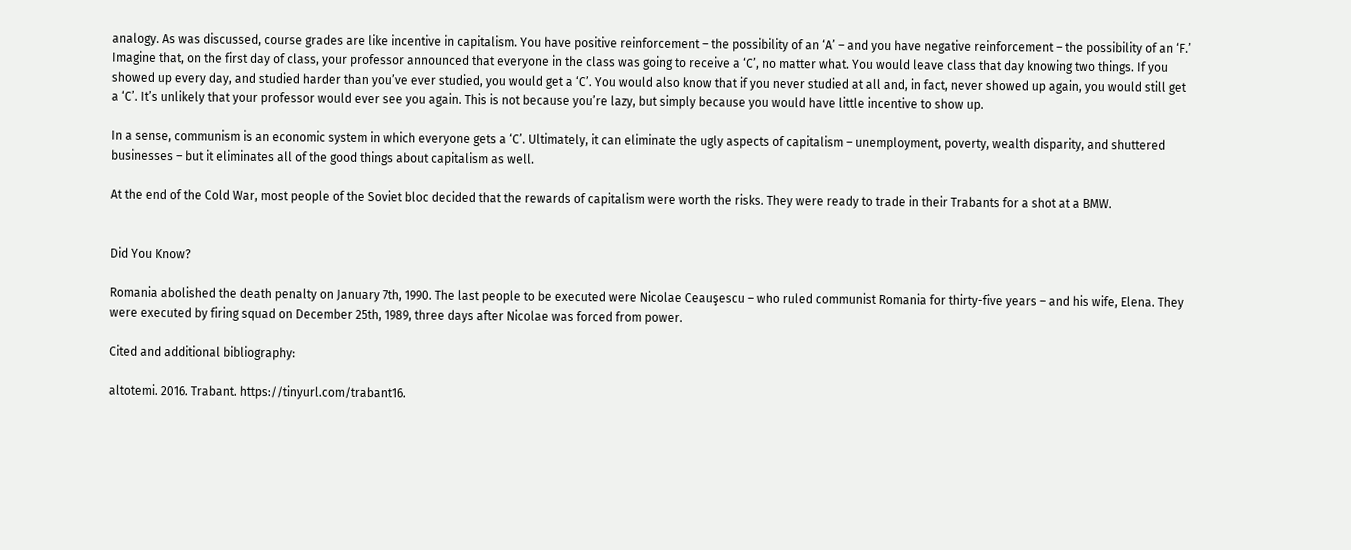analogy. As was discussed, course grades are like incentive in capitalism. You have positive reinforcement – the possibility of an ‘A’ – and you have negative reinforcement – the possibility of an ‘F.’ Imagine that, on the first day of class, your professor announced that everyone in the class was going to receive a ‘C’, no matter what. You would leave class that day knowing two things. If you showed up every day, and studied harder than you’ve ever studied, you would get a ‘C’. You would also know that if you never studied at all and, in fact, never showed up again, you would still get a ‘C’. It’s unlikely that your professor would ever see you again. This is not because you’re lazy, but simply because you would have little incentive to show up.

In a sense, communism is an economic system in which everyone gets a ‘C’. Ultimately, it can eliminate the ugly aspects of capitalism – unemployment, poverty, wealth disparity, and shuttered businesses – but it eliminates all of the good things about capitalism as well.

At the end of the Cold War, most people of the Soviet bloc decided that the rewards of capitalism were worth the risks. They were ready to trade in their Trabants for a shot at a BMW.


Did You Know?

Romania abolished the death penalty on January 7th, 1990. The last people to be executed were Nicolae Ceauşescu – who ruled communist Romania for thirty-five years – and his wife, Elena. They were executed by firing squad on December 25th, 1989, three days after Nicolae was forced from power.

Cited and additional bibliography:

altotemi. 2016. Trabant. https://tinyurl.com/trabant16.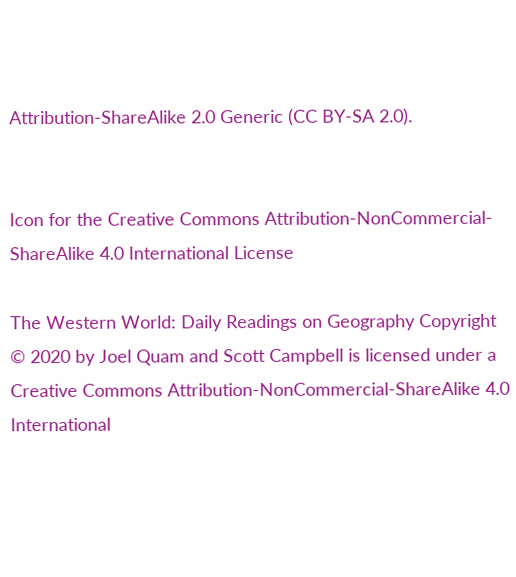Attribution-ShareAlike 2.0 Generic (CC BY-SA 2.0).


Icon for the Creative Commons Attribution-NonCommercial-ShareAlike 4.0 International License

The Western World: Daily Readings on Geography Copyright © 2020 by Joel Quam and Scott Campbell is licensed under a Creative Commons Attribution-NonCommercial-ShareAlike 4.0 International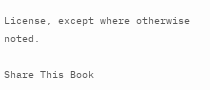License, except where otherwise noted.

Share This Book